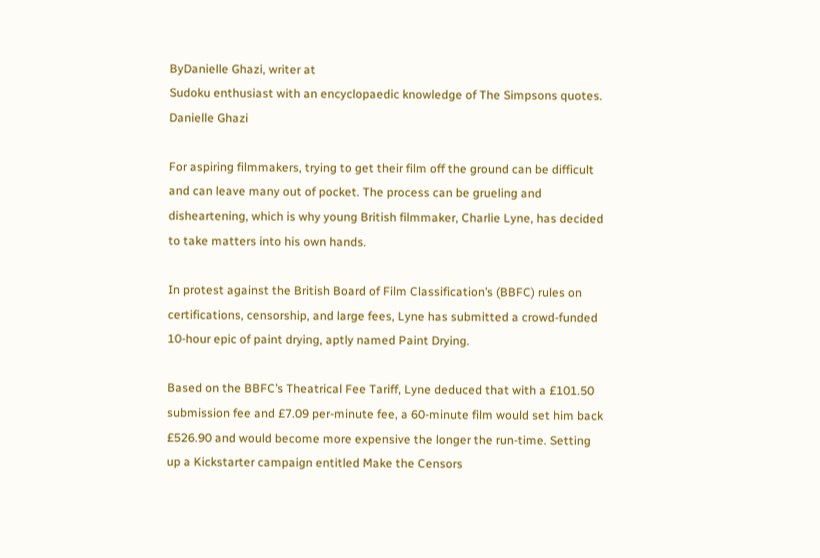ByDanielle Ghazi, writer at
Sudoku enthusiast with an encyclopaedic knowledge of The Simpsons quotes.
Danielle Ghazi

For aspiring filmmakers, trying to get their film off the ground can be difficult and can leave many out of pocket. The process can be grueling and disheartening, which is why young British filmmaker, Charlie Lyne, has decided to take matters into his own hands.

In protest against the British Board of Film Classification’s (BBFC) rules on certifications, censorship, and large fees, Lyne has submitted a crowd-funded 10-hour epic of paint drying, aptly named Paint Drying.

Based on the BBFC’s Theatrical Fee Tariff, Lyne deduced that with a £101.50 submission fee and £7.09 per-minute fee, a 60-minute film would set him back £526.90 and would become more expensive the longer the run-time. Setting up a Kickstarter campaign entitled Make the Censors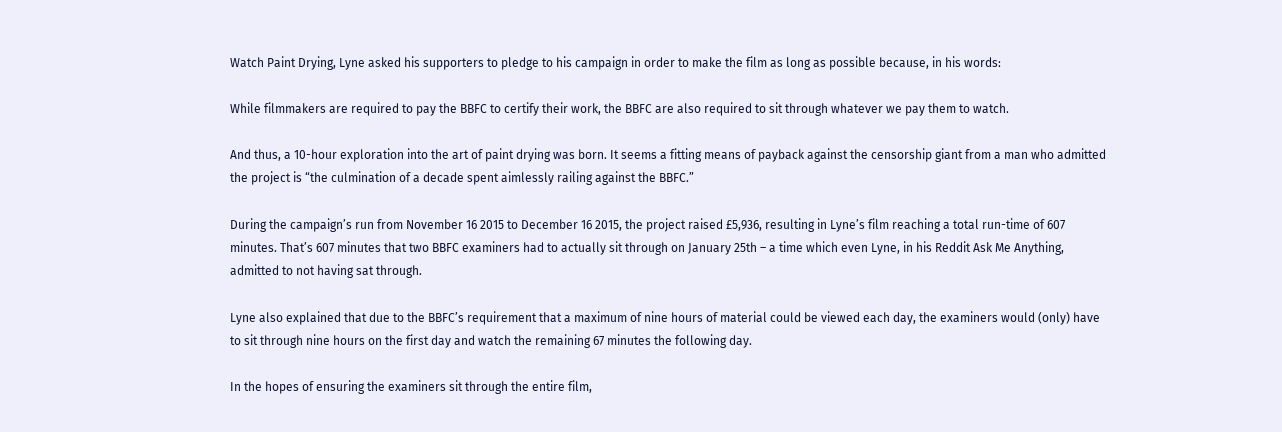Watch Paint Drying, Lyne asked his supporters to pledge to his campaign in order to make the film as long as possible because, in his words:

While filmmakers are required to pay the BBFC to certify their work, the BBFC are also required to sit through whatever we pay them to watch.

And thus, a 10-hour exploration into the art of paint drying was born. It seems a fitting means of payback against the censorship giant from a man who admitted the project is “the culmination of a decade spent aimlessly railing against the BBFC.”

During the campaign’s run from November 16 2015 to December 16 2015, the project raised £5,936, resulting in Lyne’s film reaching a total run-time of 607 minutes. That’s 607 minutes that two BBFC examiners had to actually sit through on January 25th – a time which even Lyne, in his Reddit Ask Me Anything, admitted to not having sat through.

Lyne also explained that due to the BBFC’s requirement that a maximum of nine hours of material could be viewed each day, the examiners would (only) have to sit through nine hours on the first day and watch the remaining 67 minutes the following day.

In the hopes of ensuring the examiners sit through the entire film,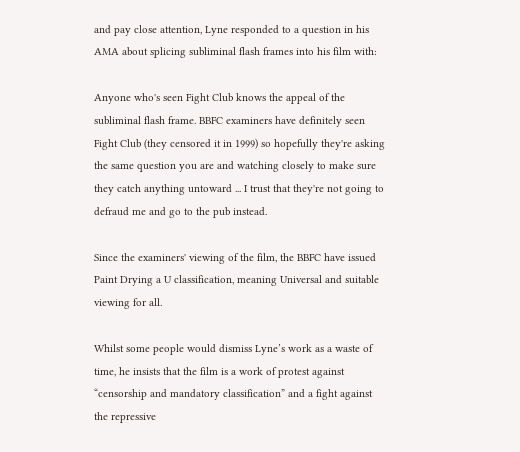and pay close attention, Lyne responded to a question in his AMA about splicing subliminal flash frames into his film with:

Anyone who's seen Fight Club knows the appeal of the subliminal flash frame. BBFC examiners have definitely seen Fight Club (they censored it in 1999) so hopefully they're asking the same question you are and watching closely to make sure they catch anything untoward ... I trust that they're not going to defraud me and go to the pub instead.

Since the examiners' viewing of the film, the BBFC have issued Paint Drying a U classification, meaning Universal and suitable viewing for all.

Whilst some people would dismiss Lyne’s work as a waste of time, he insists that the film is a work of protest against “censorship and mandatory classification” and a fight against the repressive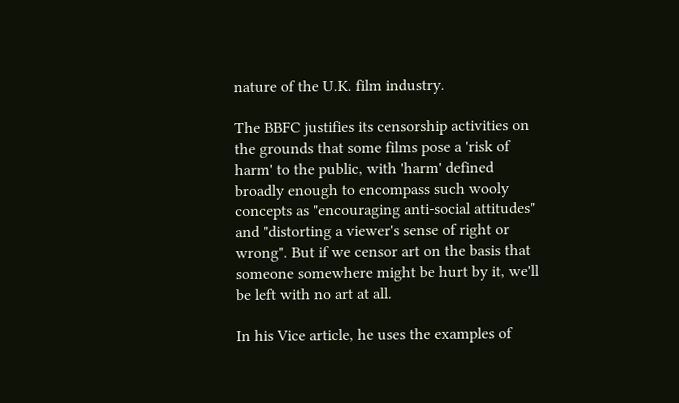nature of the U.K. film industry.

The BBFC justifies its censorship activities on the grounds that some films pose a 'risk of harm' to the public, with 'harm' defined broadly enough to encompass such wooly concepts as "encouraging anti-social attitudes" and "distorting a viewer's sense of right or wrong". But if we censor art on the basis that someone somewhere might be hurt by it, we'll be left with no art at all.

In his Vice article, he uses the examples of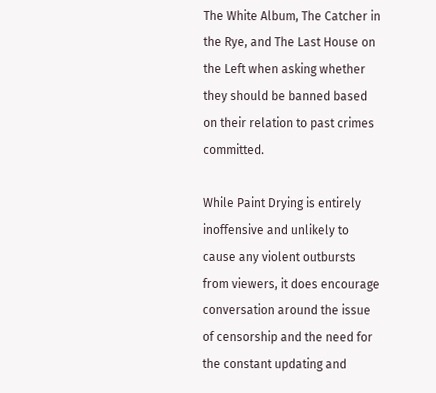The White Album, The Catcher in the Rye, and The Last House on the Left when asking whether they should be banned based on their relation to past crimes committed.

While Paint Drying is entirely inoffensive and unlikely to cause any violent outbursts from viewers, it does encourage conversation around the issue of censorship and the need for the constant updating and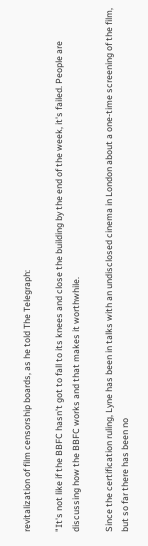revitalization of film censorship boards, as he told The Telegraph:

"It's not like if the BBFC hasn't got to fall to its knees and close the building by the end of the week, it's failed. People are discussing how the BBFC works and that makes it worthwhile.

Since the certification ruling, Lyne has been in talks with an undisclosed cinema in London about a one-time screening of the film, but so far there has been no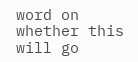word on whether this will go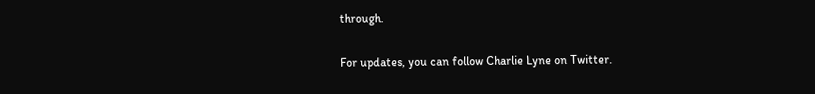through.

For updates, you can follow Charlie Lyne on Twitter.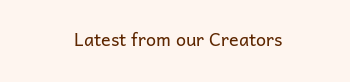Latest from our Creators